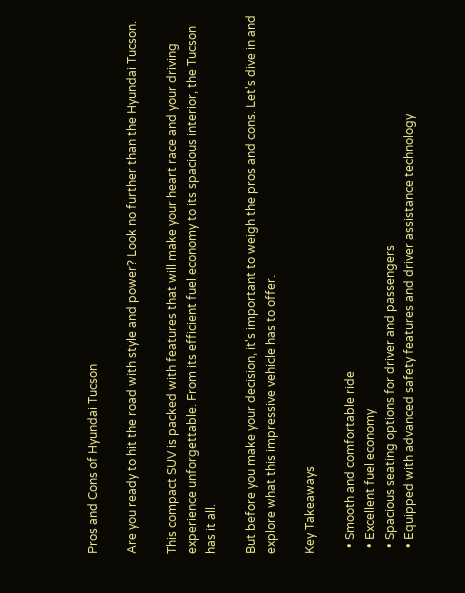Pros and Cons of Hyundai Tucson

Are you ready to hit the road with style and power? Look no further than the Hyundai Tucson.

This compact SUV is packed with features that will make your heart race and your driving experience unforgettable. From its efficient fuel economy to its spacious interior, the Tucson has it all.

But before you make your decision, it's important to weigh the pros and cons. Let's dive in and explore what this impressive vehicle has to offer.

Key Takeaways

  • Smooth and comfortable ride
  • Excellent fuel economy
  • Spacious seating options for driver and passengers
  • Equipped with advanced safety features and driver assistance technology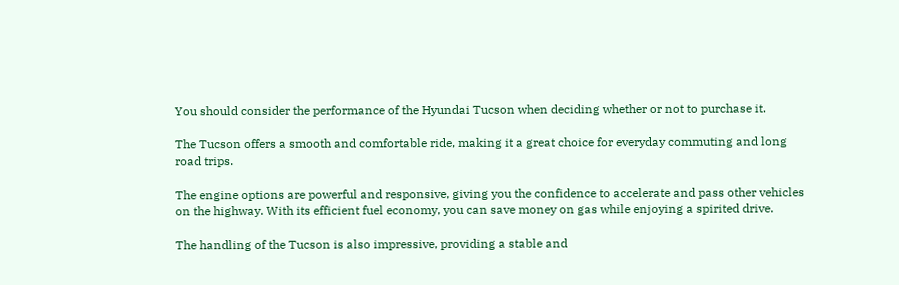You should consider the performance of the Hyundai Tucson when deciding whether or not to purchase it.

The Tucson offers a smooth and comfortable ride, making it a great choice for everyday commuting and long road trips.

The engine options are powerful and responsive, giving you the confidence to accelerate and pass other vehicles on the highway. With its efficient fuel economy, you can save money on gas while enjoying a spirited drive.

The handling of the Tucson is also impressive, providing a stable and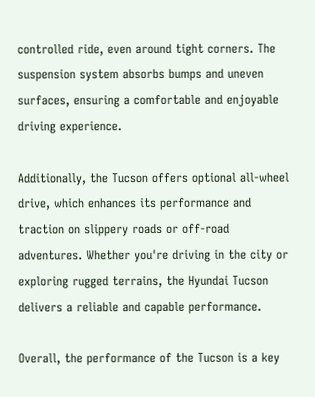controlled ride, even around tight corners. The suspension system absorbs bumps and uneven surfaces, ensuring a comfortable and enjoyable driving experience.

Additionally, the Tucson offers optional all-wheel drive, which enhances its performance and traction on slippery roads or off-road adventures. Whether you're driving in the city or exploring rugged terrains, the Hyundai Tucson delivers a reliable and capable performance.

Overall, the performance of the Tucson is a key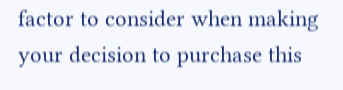factor to consider when making your decision to purchase this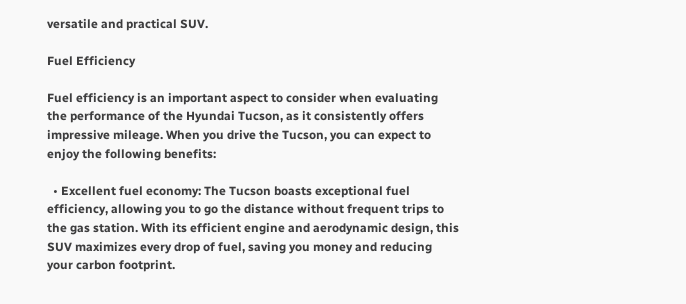versatile and practical SUV.

Fuel Efficiency

Fuel efficiency is an important aspect to consider when evaluating the performance of the Hyundai Tucson, as it consistently offers impressive mileage. When you drive the Tucson, you can expect to enjoy the following benefits:

  • Excellent fuel economy: The Tucson boasts exceptional fuel efficiency, allowing you to go the distance without frequent trips to the gas station. With its efficient engine and aerodynamic design, this SUV maximizes every drop of fuel, saving you money and reducing your carbon footprint.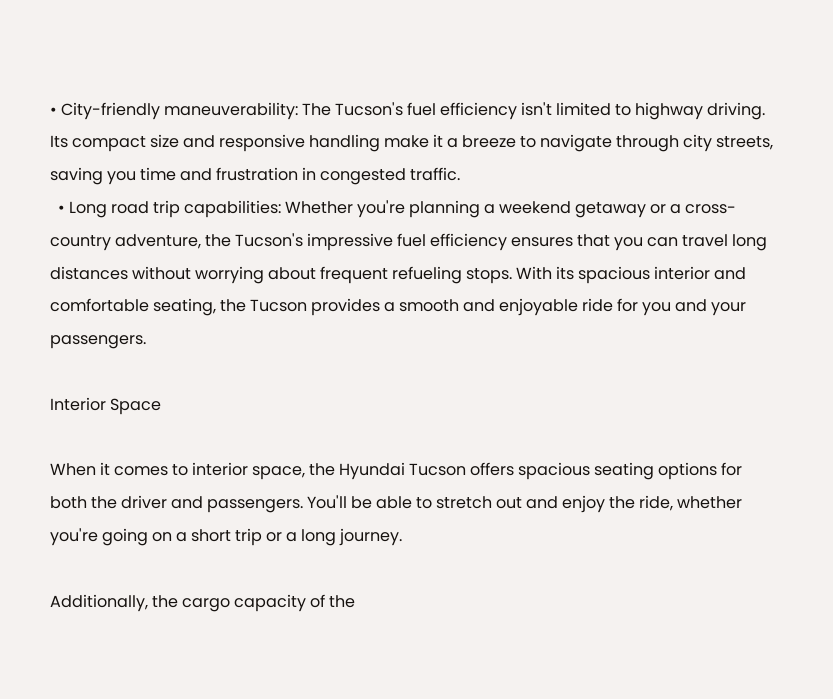• City-friendly maneuverability: The Tucson's fuel efficiency isn't limited to highway driving. Its compact size and responsive handling make it a breeze to navigate through city streets, saving you time and frustration in congested traffic.
  • Long road trip capabilities: Whether you're planning a weekend getaway or a cross-country adventure, the Tucson's impressive fuel efficiency ensures that you can travel long distances without worrying about frequent refueling stops. With its spacious interior and comfortable seating, the Tucson provides a smooth and enjoyable ride for you and your passengers.

Interior Space

When it comes to interior space, the Hyundai Tucson offers spacious seating options for both the driver and passengers. You'll be able to stretch out and enjoy the ride, whether you're going on a short trip or a long journey.

Additionally, the cargo capacity of the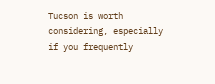Tucson is worth considering, especially if you frequently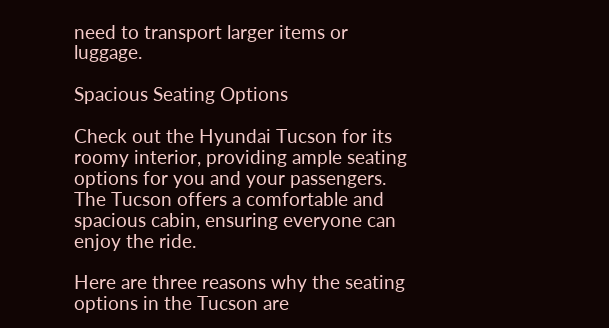need to transport larger items or luggage.

Spacious Seating Options

Check out the Hyundai Tucson for its roomy interior, providing ample seating options for you and your passengers. The Tucson offers a comfortable and spacious cabin, ensuring everyone can enjoy the ride.

Here are three reasons why the seating options in the Tucson are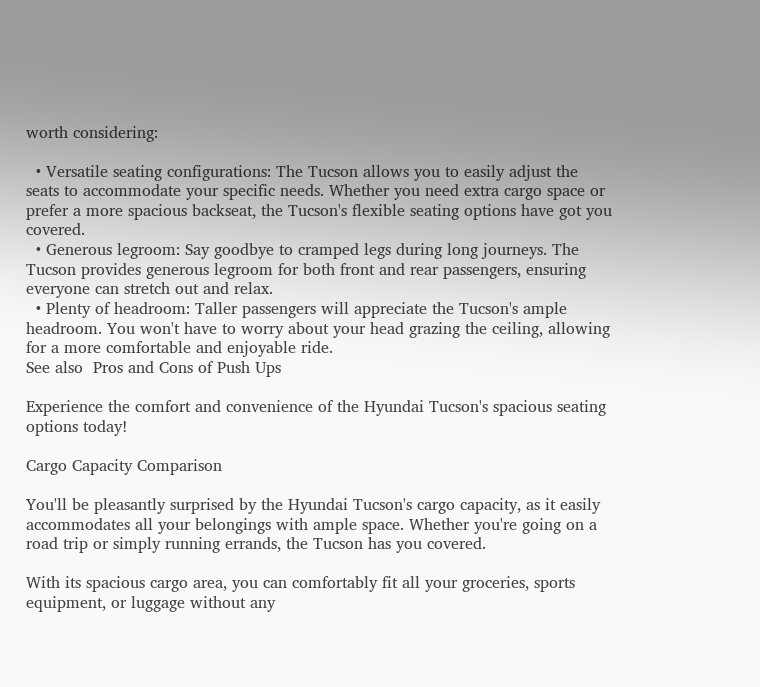worth considering:

  • Versatile seating configurations: The Tucson allows you to easily adjust the seats to accommodate your specific needs. Whether you need extra cargo space or prefer a more spacious backseat, the Tucson's flexible seating options have got you covered.
  • Generous legroom: Say goodbye to cramped legs during long journeys. The Tucson provides generous legroom for both front and rear passengers, ensuring everyone can stretch out and relax.
  • Plenty of headroom: Taller passengers will appreciate the Tucson's ample headroom. You won't have to worry about your head grazing the ceiling, allowing for a more comfortable and enjoyable ride.
See also  Pros and Cons of Push Ups

Experience the comfort and convenience of the Hyundai Tucson's spacious seating options today!

Cargo Capacity Comparison

You'll be pleasantly surprised by the Hyundai Tucson's cargo capacity, as it easily accommodates all your belongings with ample space. Whether you're going on a road trip or simply running errands, the Tucson has you covered.

With its spacious cargo area, you can comfortably fit all your groceries, sports equipment, or luggage without any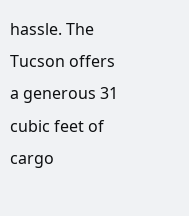hassle. The Tucson offers a generous 31 cubic feet of cargo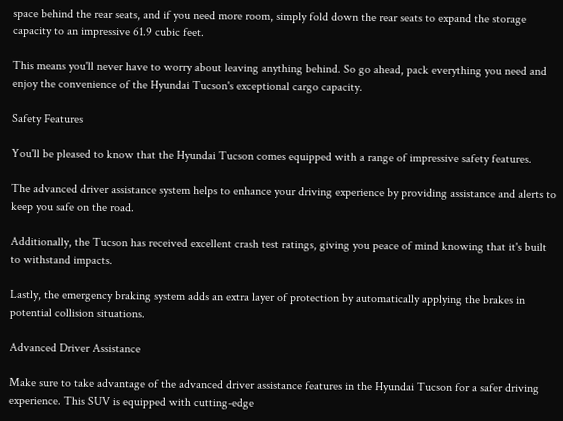space behind the rear seats, and if you need more room, simply fold down the rear seats to expand the storage capacity to an impressive 61.9 cubic feet.

This means you'll never have to worry about leaving anything behind. So go ahead, pack everything you need and enjoy the convenience of the Hyundai Tucson's exceptional cargo capacity.

Safety Features

You'll be pleased to know that the Hyundai Tucson comes equipped with a range of impressive safety features.

The advanced driver assistance system helps to enhance your driving experience by providing assistance and alerts to keep you safe on the road.

Additionally, the Tucson has received excellent crash test ratings, giving you peace of mind knowing that it's built to withstand impacts.

Lastly, the emergency braking system adds an extra layer of protection by automatically applying the brakes in potential collision situations.

Advanced Driver Assistance

Make sure to take advantage of the advanced driver assistance features in the Hyundai Tucson for a safer driving experience. This SUV is equipped with cutting-edge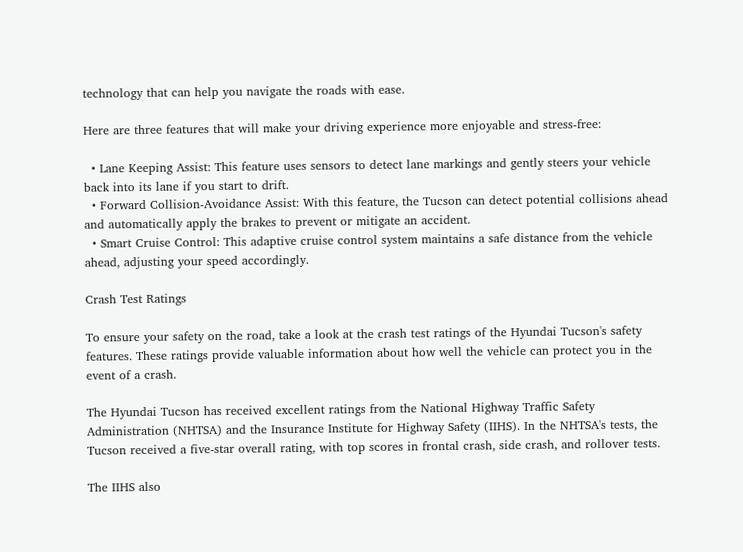technology that can help you navigate the roads with ease.

Here are three features that will make your driving experience more enjoyable and stress-free:

  • Lane Keeping Assist: This feature uses sensors to detect lane markings and gently steers your vehicle back into its lane if you start to drift.
  • Forward Collision-Avoidance Assist: With this feature, the Tucson can detect potential collisions ahead and automatically apply the brakes to prevent or mitigate an accident.
  • Smart Cruise Control: This adaptive cruise control system maintains a safe distance from the vehicle ahead, adjusting your speed accordingly.

Crash Test Ratings

To ensure your safety on the road, take a look at the crash test ratings of the Hyundai Tucson's safety features. These ratings provide valuable information about how well the vehicle can protect you in the event of a crash.

The Hyundai Tucson has received excellent ratings from the National Highway Traffic Safety Administration (NHTSA) and the Insurance Institute for Highway Safety (IIHS). In the NHTSA's tests, the Tucson received a five-star overall rating, with top scores in frontal crash, side crash, and rollover tests.

The IIHS also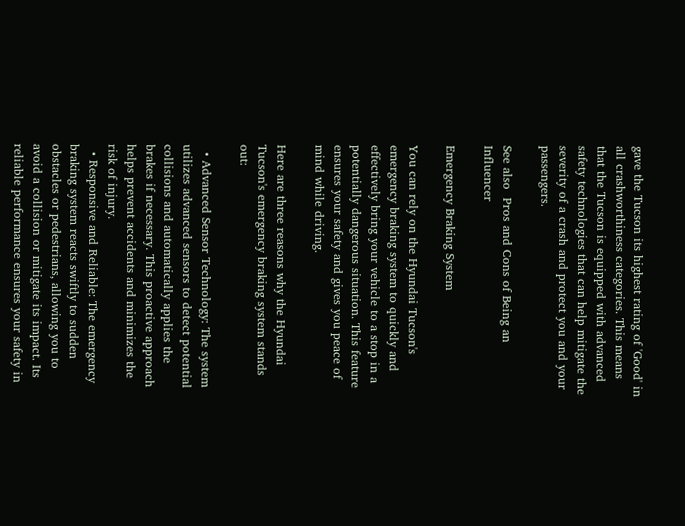gave the Tucson its highest rating of 'Good' in all crashworthiness categories. This means that the Tucson is equipped with advanced safety technologies that can help mitigate the severity of a crash and protect you and your passengers.

See also  Pros and Cons of Being an Influencer

Emergency Braking System

You can rely on the Hyundai Tucson's emergency braking system to quickly and effectively bring your vehicle to a stop in a potentially dangerous situation. This feature ensures your safety and gives you peace of mind while driving.

Here are three reasons why the Hyundai Tucson's emergency braking system stands out:

  • Advanced Sensor Technology: The system utilizes advanced sensors to detect potential collisions and automatically applies the brakes if necessary. This proactive approach helps prevent accidents and minimizes the risk of injury.
  • Responsive and Reliable: The emergency braking system reacts swiftly to sudden obstacles or pedestrians, allowing you to avoid a collision or mitigate its impact. Its reliable performance ensures your safety in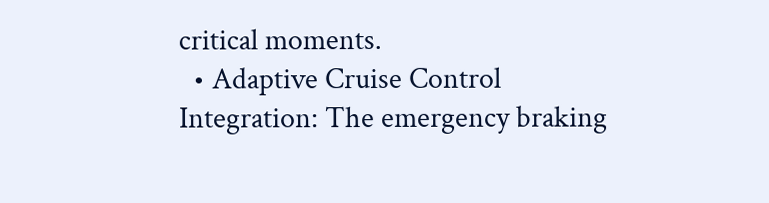critical moments.
  • Adaptive Cruise Control Integration: The emergency braking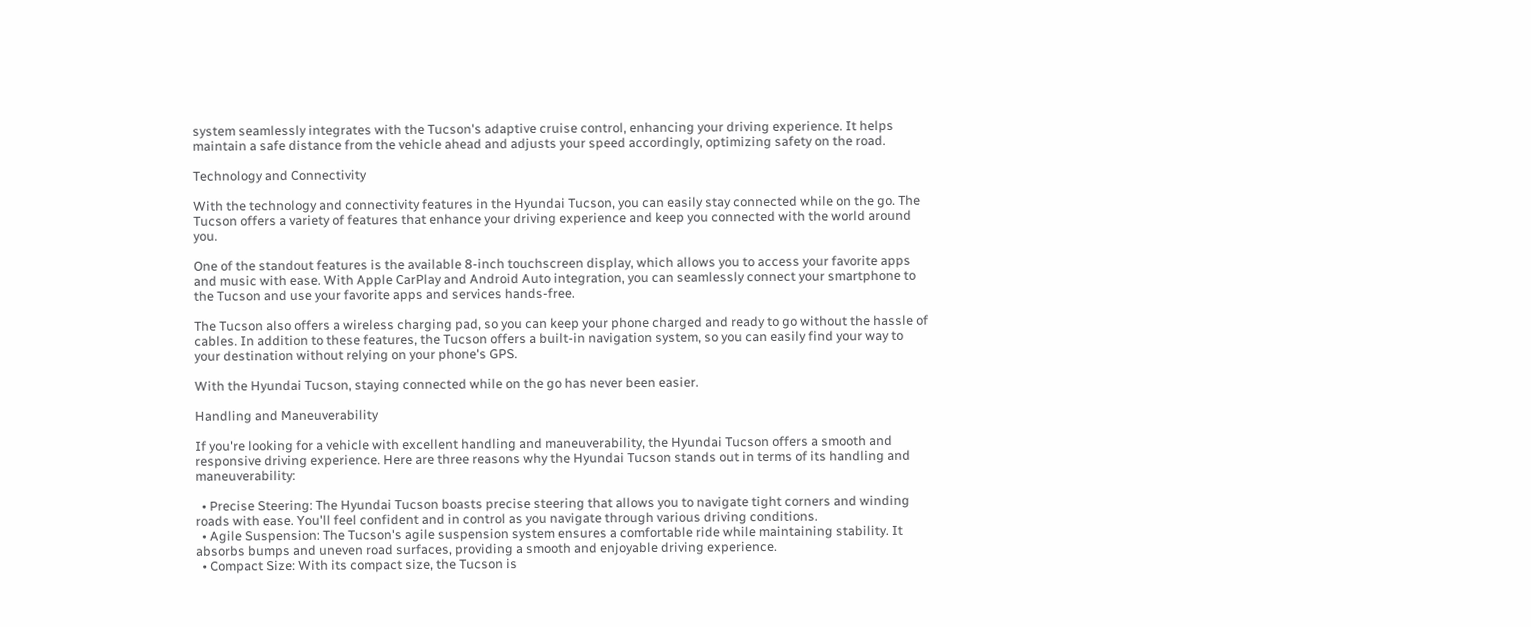system seamlessly integrates with the Tucson's adaptive cruise control, enhancing your driving experience. It helps maintain a safe distance from the vehicle ahead and adjusts your speed accordingly, optimizing safety on the road.

Technology and Connectivity

With the technology and connectivity features in the Hyundai Tucson, you can easily stay connected while on the go. The Tucson offers a variety of features that enhance your driving experience and keep you connected with the world around you.

One of the standout features is the available 8-inch touchscreen display, which allows you to access your favorite apps and music with ease. With Apple CarPlay and Android Auto integration, you can seamlessly connect your smartphone to the Tucson and use your favorite apps and services hands-free.

The Tucson also offers a wireless charging pad, so you can keep your phone charged and ready to go without the hassle of cables. In addition to these features, the Tucson offers a built-in navigation system, so you can easily find your way to your destination without relying on your phone's GPS.

With the Hyundai Tucson, staying connected while on the go has never been easier.

Handling and Maneuverability

If you're looking for a vehicle with excellent handling and maneuverability, the Hyundai Tucson offers a smooth and responsive driving experience. Here are three reasons why the Hyundai Tucson stands out in terms of its handling and maneuverability:

  • Precise Steering: The Hyundai Tucson boasts precise steering that allows you to navigate tight corners and winding roads with ease. You'll feel confident and in control as you navigate through various driving conditions.
  • Agile Suspension: The Tucson's agile suspension system ensures a comfortable ride while maintaining stability. It absorbs bumps and uneven road surfaces, providing a smooth and enjoyable driving experience.
  • Compact Size: With its compact size, the Tucson is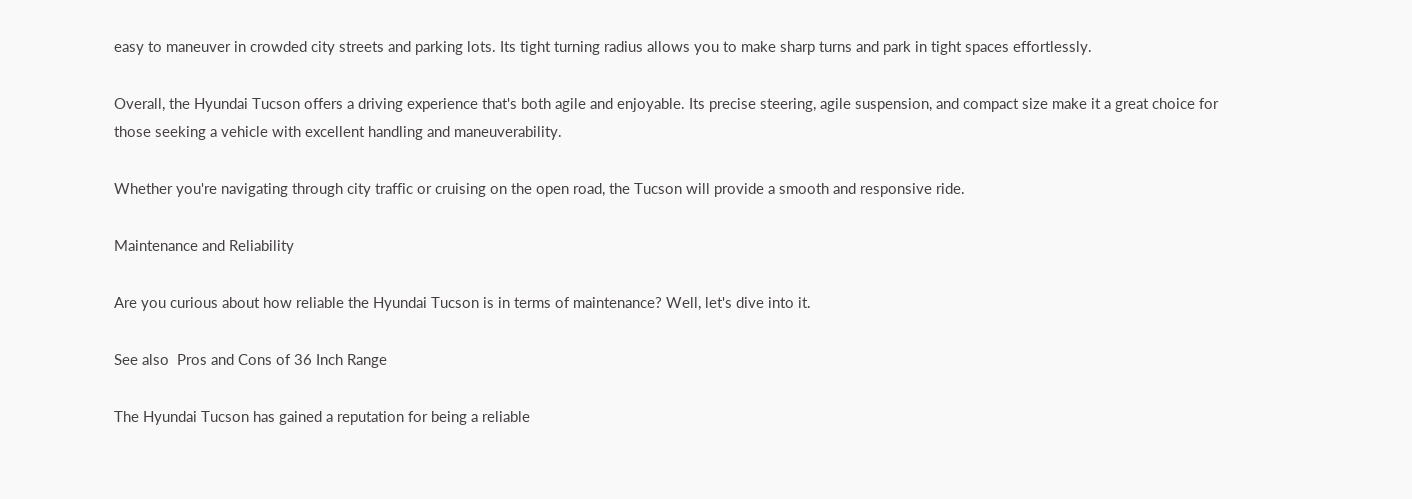easy to maneuver in crowded city streets and parking lots. Its tight turning radius allows you to make sharp turns and park in tight spaces effortlessly.

Overall, the Hyundai Tucson offers a driving experience that's both agile and enjoyable. Its precise steering, agile suspension, and compact size make it a great choice for those seeking a vehicle with excellent handling and maneuverability.

Whether you're navigating through city traffic or cruising on the open road, the Tucson will provide a smooth and responsive ride.

Maintenance and Reliability

Are you curious about how reliable the Hyundai Tucson is in terms of maintenance? Well, let's dive into it.

See also  Pros and Cons of 36 Inch Range

The Hyundai Tucson has gained a reputation for being a reliable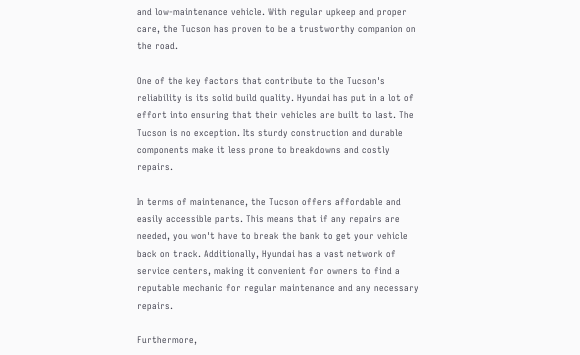and low-maintenance vehicle. With regular upkeep and proper care, the Tucson has proven to be a trustworthy companion on the road.

One of the key factors that contribute to the Tucson's reliability is its solid build quality. Hyundai has put in a lot of effort into ensuring that their vehicles are built to last. The Tucson is no exception. Its sturdy construction and durable components make it less prone to breakdowns and costly repairs.

In terms of maintenance, the Tucson offers affordable and easily accessible parts. This means that if any repairs are needed, you won't have to break the bank to get your vehicle back on track. Additionally, Hyundai has a vast network of service centers, making it convenient for owners to find a reputable mechanic for regular maintenance and any necessary repairs.

Furthermore,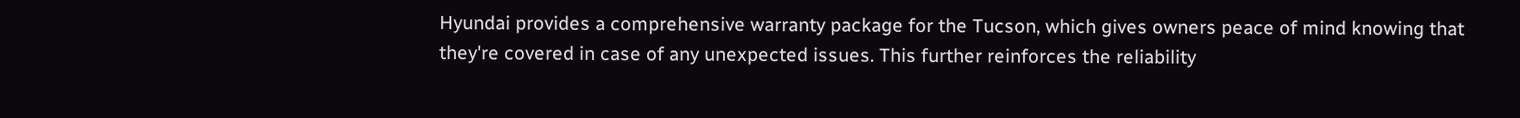Hyundai provides a comprehensive warranty package for the Tucson, which gives owners peace of mind knowing that they're covered in case of any unexpected issues. This further reinforces the reliability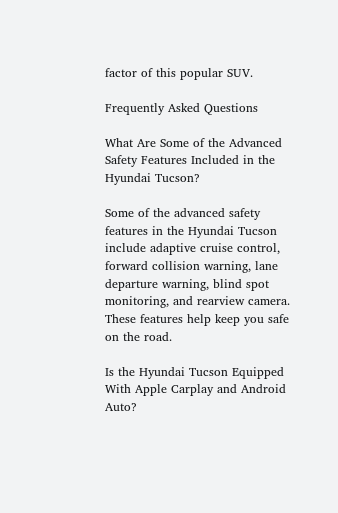factor of this popular SUV.

Frequently Asked Questions

What Are Some of the Advanced Safety Features Included in the Hyundai Tucson?

Some of the advanced safety features in the Hyundai Tucson include adaptive cruise control, forward collision warning, lane departure warning, blind spot monitoring, and rearview camera. These features help keep you safe on the road.

Is the Hyundai Tucson Equipped With Apple Carplay and Android Auto?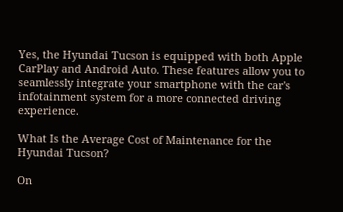Yes, the Hyundai Tucson is equipped with both Apple CarPlay and Android Auto. These features allow you to seamlessly integrate your smartphone with the car's infotainment system for a more connected driving experience.

What Is the Average Cost of Maintenance for the Hyundai Tucson?

On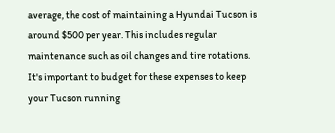average, the cost of maintaining a Hyundai Tucson is around $500 per year. This includes regular maintenance such as oil changes and tire rotations. It's important to budget for these expenses to keep your Tucson running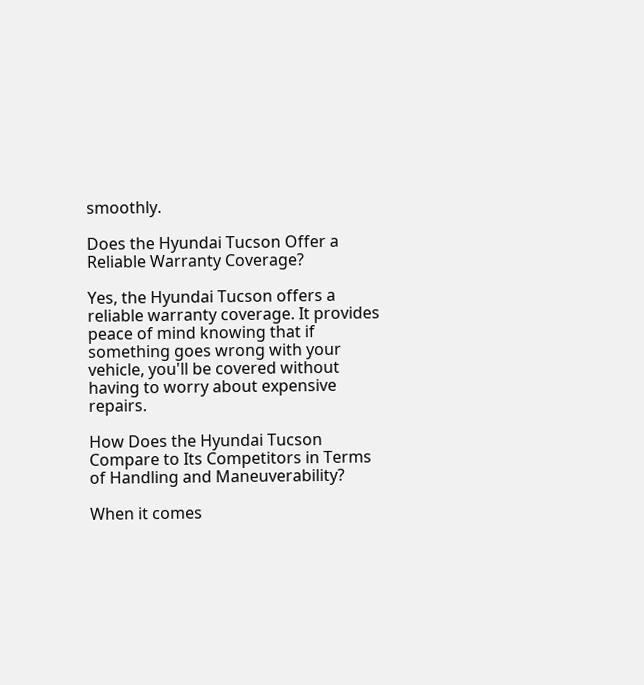smoothly.

Does the Hyundai Tucson Offer a Reliable Warranty Coverage?

Yes, the Hyundai Tucson offers a reliable warranty coverage. It provides peace of mind knowing that if something goes wrong with your vehicle, you'll be covered without having to worry about expensive repairs.

How Does the Hyundai Tucson Compare to Its Competitors in Terms of Handling and Maneuverability?

When it comes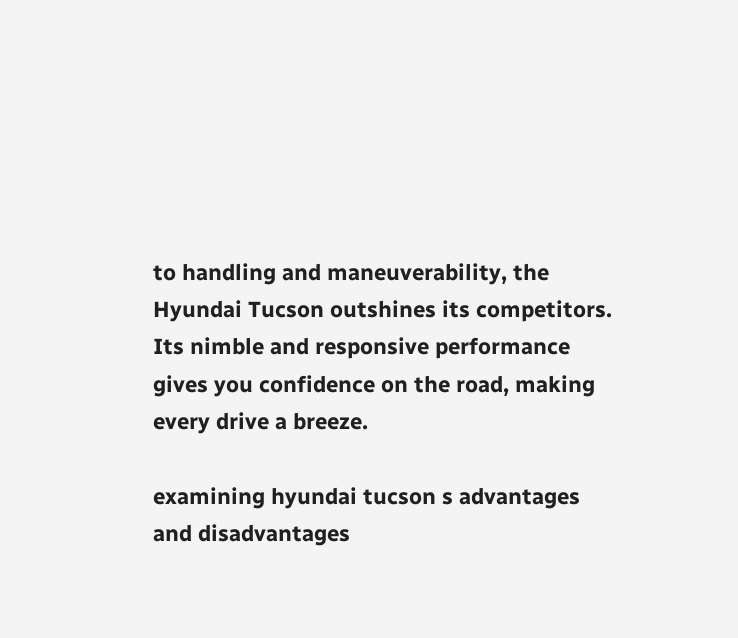to handling and maneuverability, the Hyundai Tucson outshines its competitors. Its nimble and responsive performance gives you confidence on the road, making every drive a breeze.

examining hyundai tucson s advantages and disadvantages